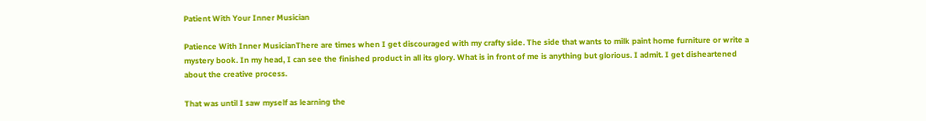Patient With Your Inner Musician

Patience With Inner MusicianThere are times when I get discouraged with my crafty side. The side that wants to milk paint home furniture or write a mystery book. In my head, I can see the finished product in all its glory. What is in front of me is anything but glorious. I admit. I get disheartened about the creative process.

That was until I saw myself as learning the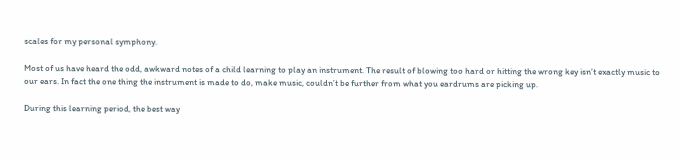scales for my personal symphony.

Most of us have heard the odd, awkward notes of a child learning to play an instrument. The result of blowing too hard or hitting the wrong key isn’t exactly music to our ears. In fact the one thing the instrument is made to do, make music, couldn’t be further from what you eardrums are picking up.

During this learning period, the best way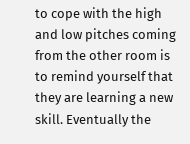to cope with the high and low pitches coming from the other room is to remind yourself that they are learning a new skill. Eventually the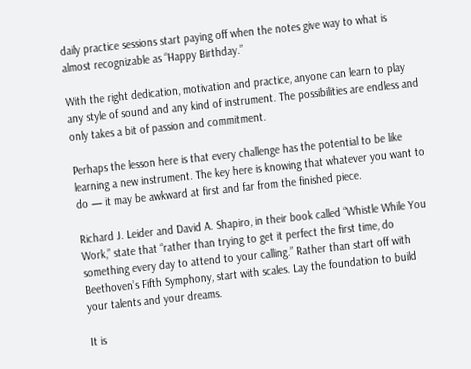daily practice sessions start paying off when the notes give way to what is almost recognizable as “Happy Birthday.”

With the right dedication, motivation and practice, anyone can learn to play any style of sound and any kind of instrument. The possibilities are endless and only takes a bit of passion and commitment.

Perhaps the lesson here is that every challenge has the potential to be like learning a new instrument. The key here is knowing that whatever you want to do — it may be awkward at first and far from the finished piece.

Richard J. Leider and David A. Shapiro, in their book called “Whistle While You Work,” state that “rather than trying to get it perfect the first time, do something every day to attend to your calling.” Rather than start off with Beethoven’s Fifth Symphony, start with scales. Lay the foundation to build your talents and your dreams.

It is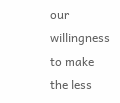our willingness to make the less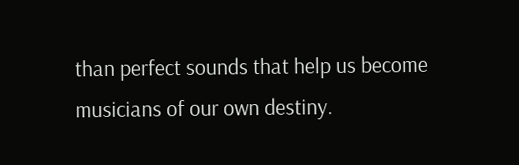than perfect sounds that help us become musicians of our own destiny.